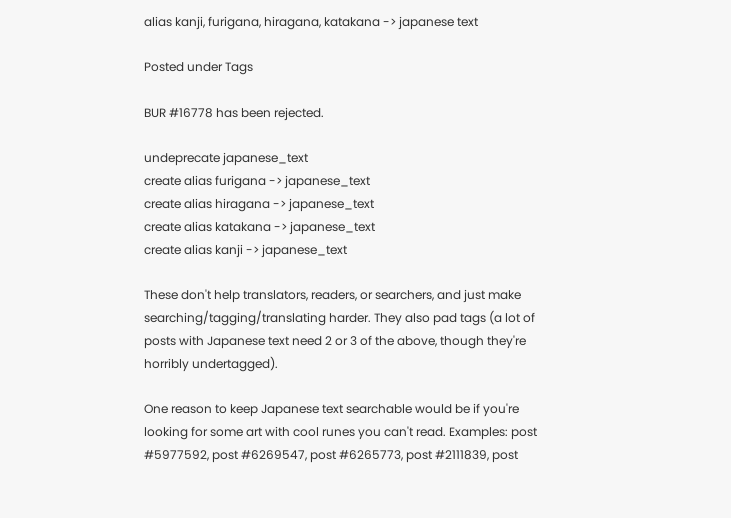alias kanji, furigana, hiragana, katakana -> japanese text

Posted under Tags

BUR #16778 has been rejected.

undeprecate japanese_text
create alias furigana -> japanese_text
create alias hiragana -> japanese_text
create alias katakana -> japanese_text
create alias kanji -> japanese_text

These don't help translators, readers, or searchers, and just make searching/tagging/translating harder. They also pad tags (a lot of posts with Japanese text need 2 or 3 of the above, though they're horribly undertagged).

One reason to keep Japanese text searchable would be if you're looking for some art with cool runes you can't read. Examples: post #5977592, post #6269547, post #6265773, post #2111839, post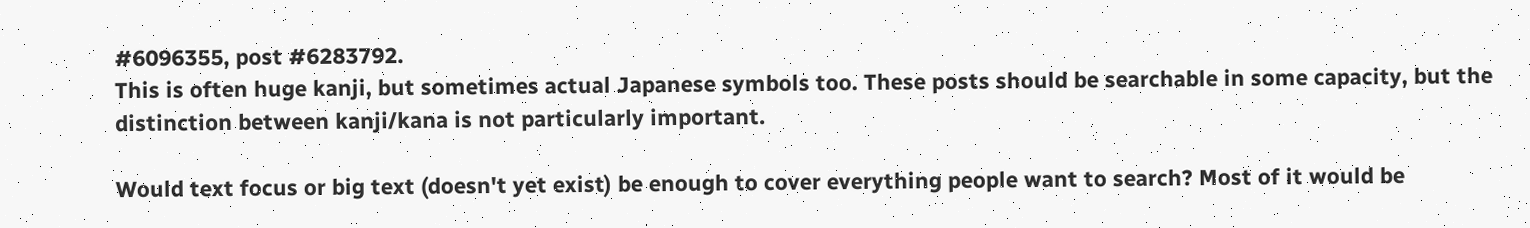#6096355, post #6283792.
This is often huge kanji, but sometimes actual Japanese symbols too. These posts should be searchable in some capacity, but the distinction between kanji/kana is not particularly important.

Would text focus or big text (doesn't yet exist) be enough to cover everything people want to search? Most of it would be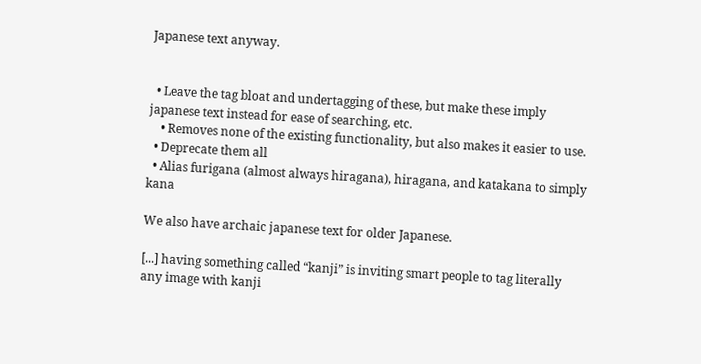Japanese text anyway.


  • Leave the tag bloat and undertagging of these, but make these imply japanese text instead for ease of searching, etc.
    • Removes none of the existing functionality, but also makes it easier to use.
  • Deprecate them all
  • Alias furigana (almost always hiragana), hiragana, and katakana to simply kana

We also have archaic japanese text for older Japanese.

[...] having something called “kanji” is inviting smart people to tag literally any image with kanji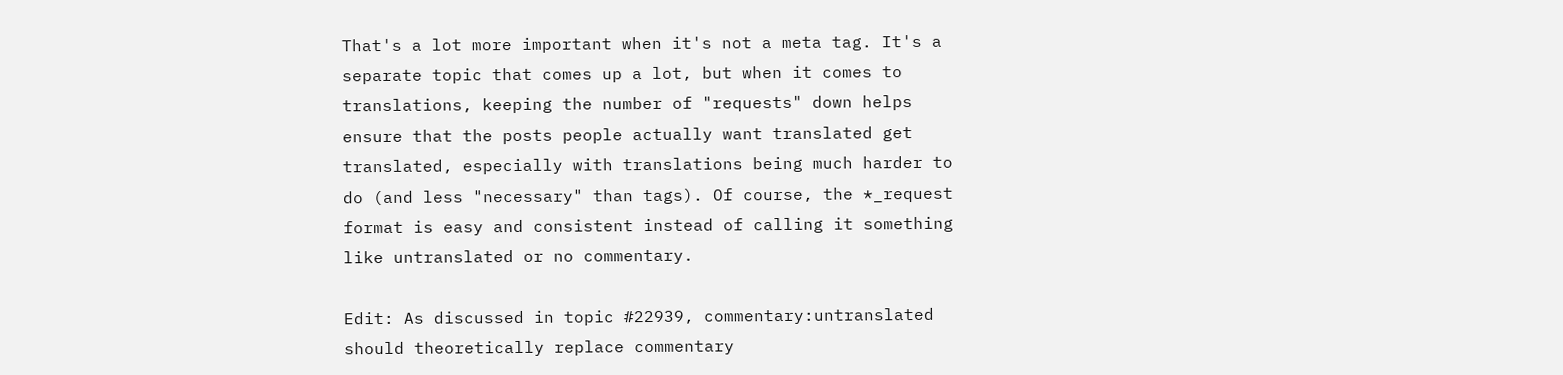That's a lot more important when it's not a meta tag. It's a separate topic that comes up a lot, but when it comes to translations, keeping the number of "requests" down helps ensure that the posts people actually want translated get translated, especially with translations being much harder to do (and less "necessary" than tags). Of course, the *_request format is easy and consistent instead of calling it something like untranslated or no commentary.

Edit: As discussed in topic #22939, commentary:untranslated should theoretically replace commentary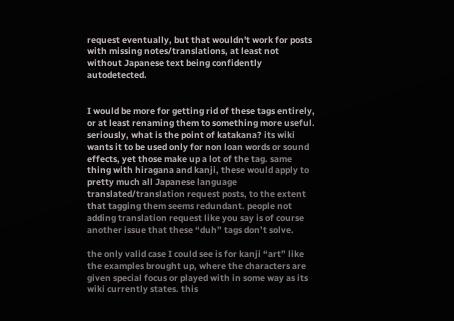request eventually, but that wouldn't work for posts with missing notes/translations, at least not without Japanese text being confidently autodetected.


I would be more for getting rid of these tags entirely, or at least renaming them to something more useful. seriously, what is the point of katakana? its wiki wants it to be used only for non loan words or sound effects, yet those make up a lot of the tag. same thing with hiragana and kanji, these would apply to pretty much all Japanese language translated/translation request posts, to the extent that tagging them seems redundant. people not adding translation request like you say is of course another issue that these “duh” tags don’t solve.

the only valid case I could see is for kanji “art” like the examples brought up, where the characters are given special focus or played with in some way as its wiki currently states. this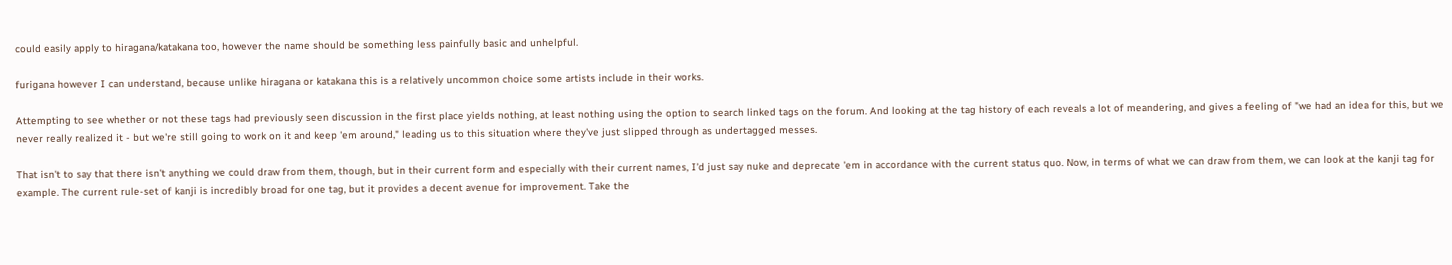could easily apply to hiragana/katakana too, however the name should be something less painfully basic and unhelpful.

furigana however I can understand, because unlike hiragana or katakana this is a relatively uncommon choice some artists include in their works.

Attempting to see whether or not these tags had previously seen discussion in the first place yields nothing, at least nothing using the option to search linked tags on the forum. And looking at the tag history of each reveals a lot of meandering, and gives a feeling of "we had an idea for this, but we never really realized it - but we're still going to work on it and keep 'em around," leading us to this situation where they've just slipped through as undertagged messes.

That isn't to say that there isn't anything we could draw from them, though, but in their current form and especially with their current names, I'd just say nuke and deprecate 'em in accordance with the current status quo. Now, in terms of what we can draw from them, we can look at the kanji tag for example. The current rule-set of kanji is incredibly broad for one tag, but it provides a decent avenue for improvement. Take the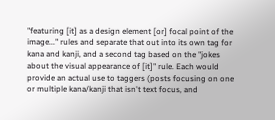"featuring [it] as a design element [or] focal point of the image..." rules and separate that out into its own tag for kana and kanji, and a second tag based on the "jokes about the visual appearance of [it]" rule. Each would provide an actual use to taggers (posts focusing on one or multiple kana/kanji that isn't text focus, and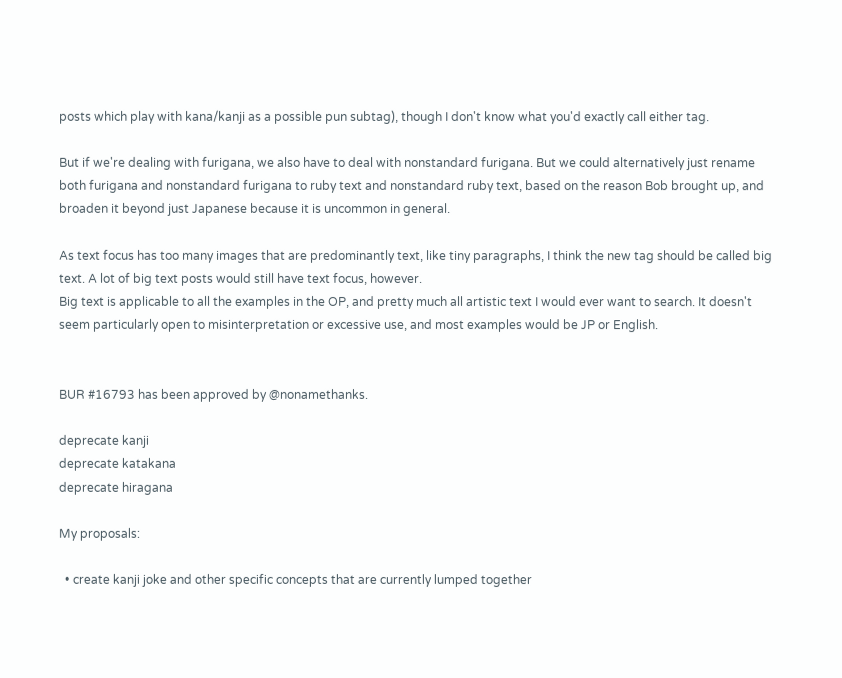posts which play with kana/kanji as a possible pun subtag), though I don't know what you'd exactly call either tag.

But if we're dealing with furigana, we also have to deal with nonstandard furigana. But we could alternatively just rename both furigana and nonstandard furigana to ruby text and nonstandard ruby text, based on the reason Bob brought up, and broaden it beyond just Japanese because it is uncommon in general.

As text focus has too many images that are predominantly text, like tiny paragraphs, I think the new tag should be called big text. A lot of big text posts would still have text focus, however.
Big text is applicable to all the examples in the OP, and pretty much all artistic text I would ever want to search. It doesn't seem particularly open to misinterpretation or excessive use, and most examples would be JP or English.


BUR #16793 has been approved by @nonamethanks.

deprecate kanji
deprecate katakana
deprecate hiragana

My proposals:

  • create kanji joke and other specific concepts that are currently lumped together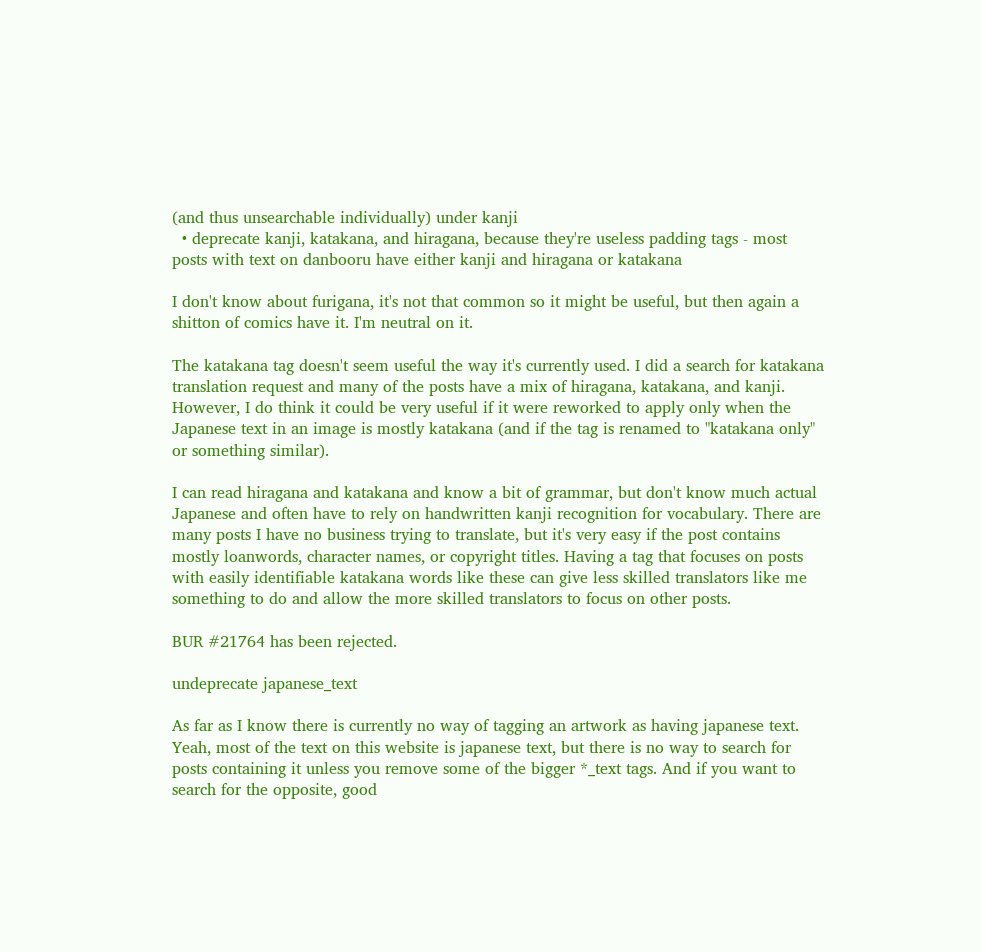(and thus unsearchable individually) under kanji
  • deprecate kanji, katakana, and hiragana, because they're useless padding tags - most posts with text on danbooru have either kanji and hiragana or katakana

I don't know about furigana, it's not that common so it might be useful, but then again a shitton of comics have it. I'm neutral on it.

The katakana tag doesn't seem useful the way it's currently used. I did a search for katakana translation request and many of the posts have a mix of hiragana, katakana, and kanji. However, I do think it could be very useful if it were reworked to apply only when the Japanese text in an image is mostly katakana (and if the tag is renamed to "katakana only" or something similar).

I can read hiragana and katakana and know a bit of grammar, but don't know much actual Japanese and often have to rely on handwritten kanji recognition for vocabulary. There are many posts I have no business trying to translate, but it's very easy if the post contains mostly loanwords, character names, or copyright titles. Having a tag that focuses on posts with easily identifiable katakana words like these can give less skilled translators like me something to do and allow the more skilled translators to focus on other posts.

BUR #21764 has been rejected.

undeprecate japanese_text

As far as I know there is currently no way of tagging an artwork as having japanese text.
Yeah, most of the text on this website is japanese text, but there is no way to search for posts containing it unless you remove some of the bigger *_text tags. And if you want to search for the opposite, good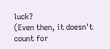luck?
(Even then, it doesn't count for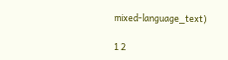mixed-language_text)

1 2